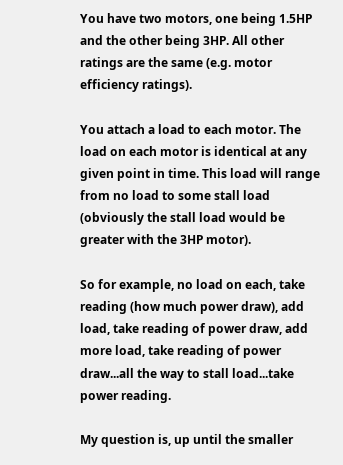You have two motors, one being 1.5HP and the other being 3HP. All other ratings are the same (e.g. motor efficiency ratings).

You attach a load to each motor. The load on each motor is identical at any given point in time. This load will range from no load to some stall load (obviously the stall load would be greater with the 3HP motor).

So for example, no load on each, take reading (how much power draw), add load, take reading of power draw, add more load, take reading of power draw...all the way to stall load...take power reading.

My question is, up until the smaller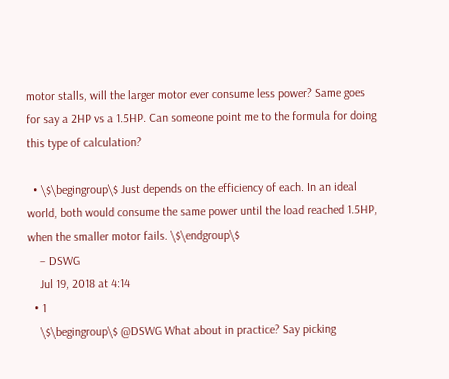motor stalls, will the larger motor ever consume less power? Same goes for say a 2HP vs a 1.5HP. Can someone point me to the formula for doing this type of calculation?

  • \$\begingroup\$ Just depends on the efficiency of each. In an ideal world, both would consume the same power until the load reached 1.5HP, when the smaller motor fails. \$\endgroup\$
    – DSWG
    Jul 19, 2018 at 4:14
  • 1
    \$\begingroup\$ @DSWG What about in practice? Say picking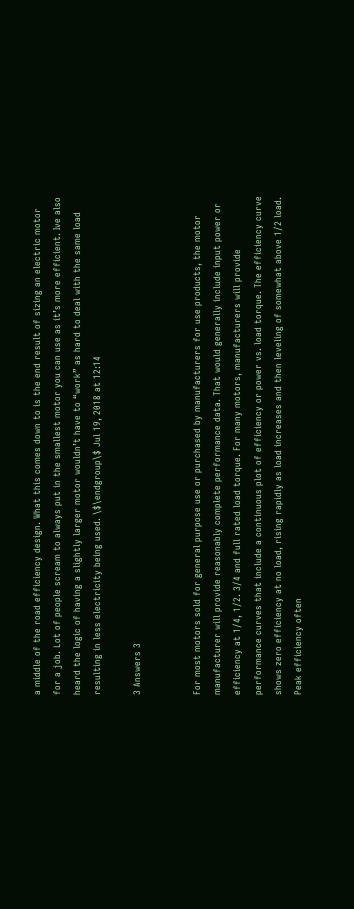a middle of the road efficiency design. What this comes down to is the end result of sizing an electric motor for a job. Lot of people scream to always put in the smallest motor you can use as it’s more efficient. Ive also heard the logic of having a slightly larger motor wouldn’t have to “work” as hard to deal with the same load resulting in less electricity being used. \$\endgroup\$ Jul 19, 2018 at 12:14

3 Answers 3


For most motors sold for general purpose use or purchased by manufacturers for use products, the motor manufacturer will provide reasonably complete performance data. That would generally include input power or efficiency at 1/4, 1/2. 3/4 and full rated load torque. For many motors, manufacturers will provide performance curves that include a continuous plot of efficiency or power vs. load torque. The efficiency curve shows zero efficiency at no load, rising rapidly as load increases and then leveling of somewhat above 1/2 load. Peak efficiency often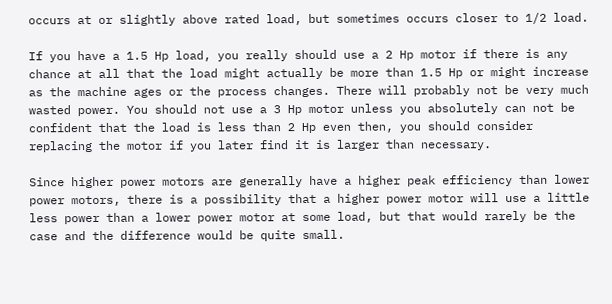occurs at or slightly above rated load, but sometimes occurs closer to 1/2 load.

If you have a 1.5 Hp load, you really should use a 2 Hp motor if there is any chance at all that the load might actually be more than 1.5 Hp or might increase as the machine ages or the process changes. There will probably not be very much wasted power. You should not use a 3 Hp motor unless you absolutely can not be confident that the load is less than 2 Hp even then, you should consider replacing the motor if you later find it is larger than necessary.

Since higher power motors are generally have a higher peak efficiency than lower power motors, there is a possibility that a higher power motor will use a little less power than a lower power motor at some load, but that would rarely be the case and the difference would be quite small.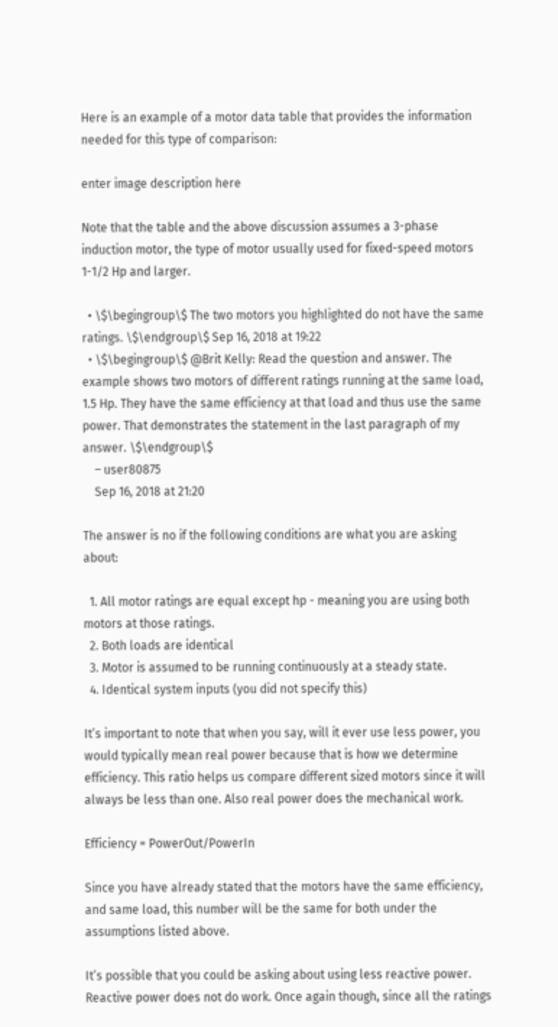Here is an example of a motor data table that provides the information needed for this type of comparison:

enter image description here

Note that the table and the above discussion assumes a 3-phase induction motor, the type of motor usually used for fixed-speed motors 1-1/2 Hp and larger.

  • \$\begingroup\$ The two motors you highlighted do not have the same ratings. \$\endgroup\$ Sep 16, 2018 at 19:22
  • \$\begingroup\$ @Brit Kelly: Read the question and answer. The example shows two motors of different ratings running at the same load, 1.5 Hp. They have the same efficiency at that load and thus use the same power. That demonstrates the statement in the last paragraph of my answer. \$\endgroup\$
    – user80875
    Sep 16, 2018 at 21:20

The answer is no if the following conditions are what you are asking about:

  1. All motor ratings are equal except hp - meaning you are using both motors at those ratings.
  2. Both loads are identical
  3. Motor is assumed to be running continuously at a steady state.
  4. Identical system inputs (you did not specify this)

It’s important to note that when you say, will it ever use less power, you would typically mean real power because that is how we determine efficiency. This ratio helps us compare different sized motors since it will always be less than one. Also real power does the mechanical work.

Efficiency = PowerOut/PowerIn

Since you have already stated that the motors have the same efficiency, and same load, this number will be the same for both under the assumptions listed above.

It’s possible that you could be asking about using less reactive power. Reactive power does not do work. Once again though, since all the ratings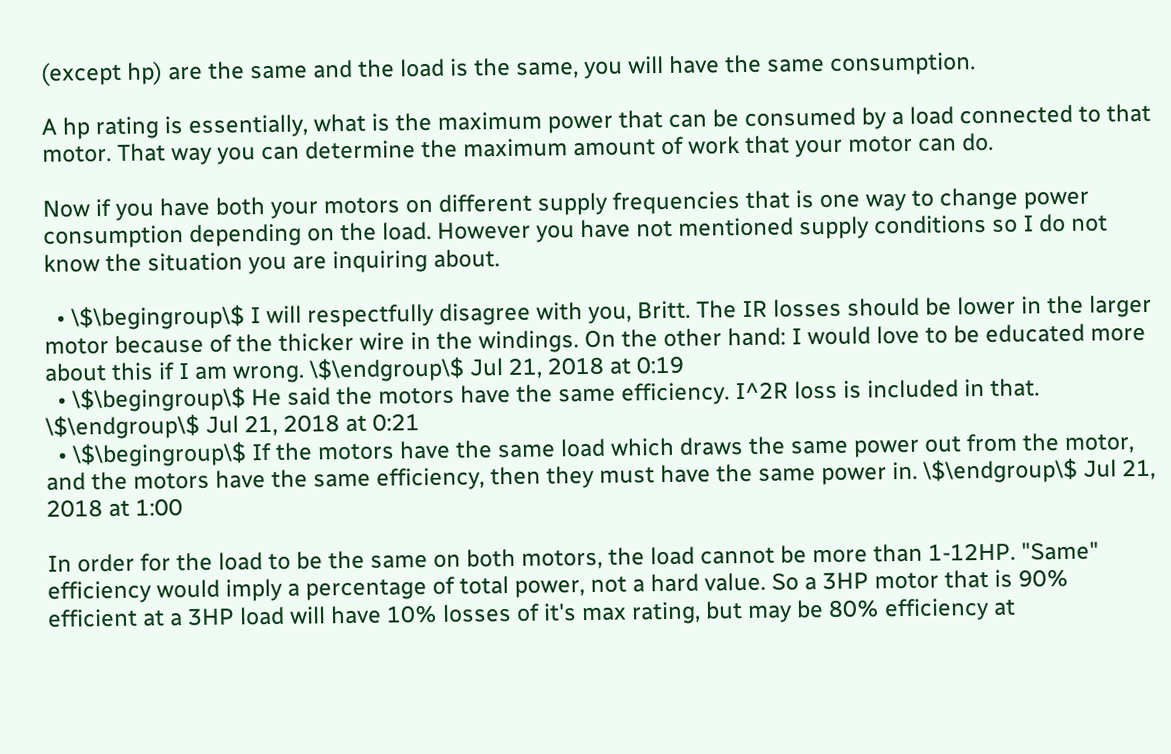(except hp) are the same and the load is the same, you will have the same consumption.

A hp rating is essentially, what is the maximum power that can be consumed by a load connected to that motor. That way you can determine the maximum amount of work that your motor can do.

Now if you have both your motors on different supply frequencies that is one way to change power consumption depending on the load. However you have not mentioned supply conditions so I do not know the situation you are inquiring about.

  • \$\begingroup\$ I will respectfully disagree with you, Britt. The IR losses should be lower in the larger motor because of the thicker wire in the windings. On the other hand: I would love to be educated more about this if I am wrong. \$\endgroup\$ Jul 21, 2018 at 0:19
  • \$\begingroup\$ He said the motors have the same efficiency. I^2R loss is included in that. \$\endgroup\$ Jul 21, 2018 at 0:21
  • \$\begingroup\$ If the motors have the same load which draws the same power out from the motor, and the motors have the same efficiency, then they must have the same power in. \$\endgroup\$ Jul 21, 2018 at 1:00

In order for the load to be the same on both motors, the load cannot be more than 1-12HP. "Same" efficiency would imply a percentage of total power, not a hard value. So a 3HP motor that is 90% efficient at a 3HP load will have 10% losses of it's max rating, but may be 80% efficiency at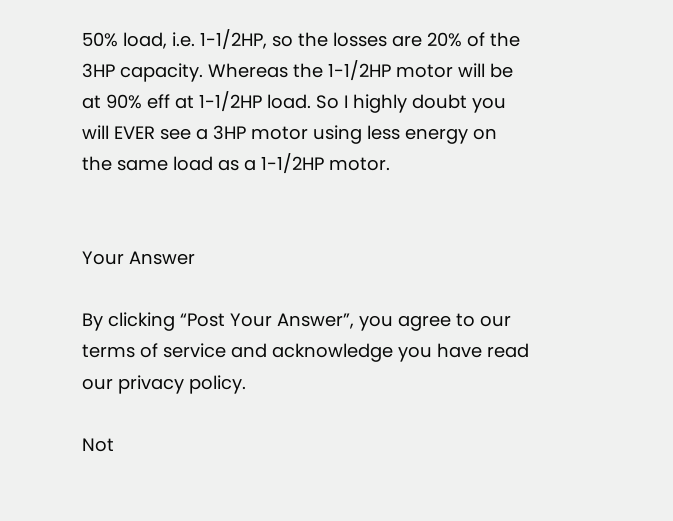50% load, i.e. 1-1/2HP, so the losses are 20% of the 3HP capacity. Whereas the 1-1/2HP motor will be at 90% eff at 1-1/2HP load. So I highly doubt you will EVER see a 3HP motor using less energy on the same load as a 1-1/2HP motor.


Your Answer

By clicking “Post Your Answer”, you agree to our terms of service and acknowledge you have read our privacy policy.

Not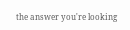the answer you're looking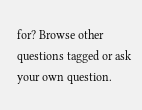for? Browse other questions tagged or ask your own question.